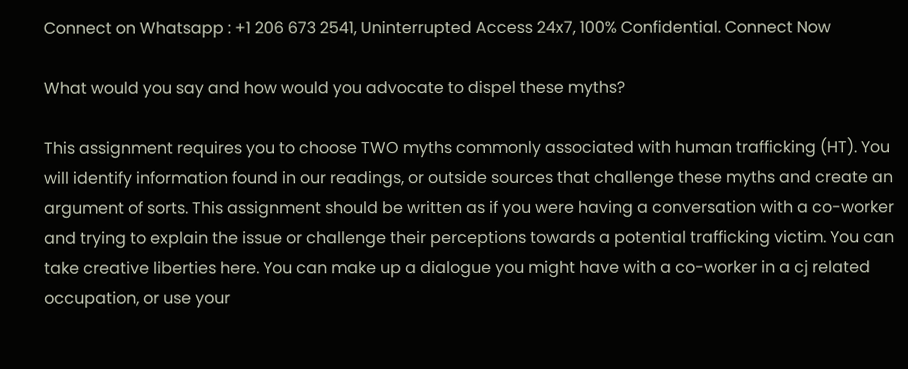Connect on Whatsapp : +1 206 673 2541, Uninterrupted Access 24x7, 100% Confidential. Connect Now

What would you say and how would you advocate to dispel these myths?

This assignment requires you to choose TWO myths commonly associated with human trafficking (HT). You will identify information found in our readings, or outside sources that challenge these myths and create an argument of sorts. This assignment should be written as if you were having a conversation with a co-worker and trying to explain the issue or challenge their perceptions towards a potential trafficking victim. You can take creative liberties here. You can make up a dialogue you might have with a co-worker in a cj related occupation, or use your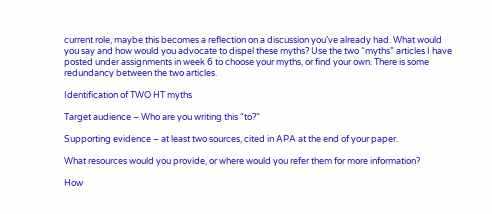current role, maybe this becomes a reflection on a discussion you’ve already had. What would you say and how would you advocate to dispel these myths? Use the two “myths” articles I have posted under assignments in week 6 to choose your myths, or find your own. There is some redundancy between the two articles.

Identification of TWO HT myths

Target audience – Who are you writing this “to?”

Supporting evidence – at least two sources, cited in APA at the end of your paper.

What resources would you provide, or where would you refer them for more information?

How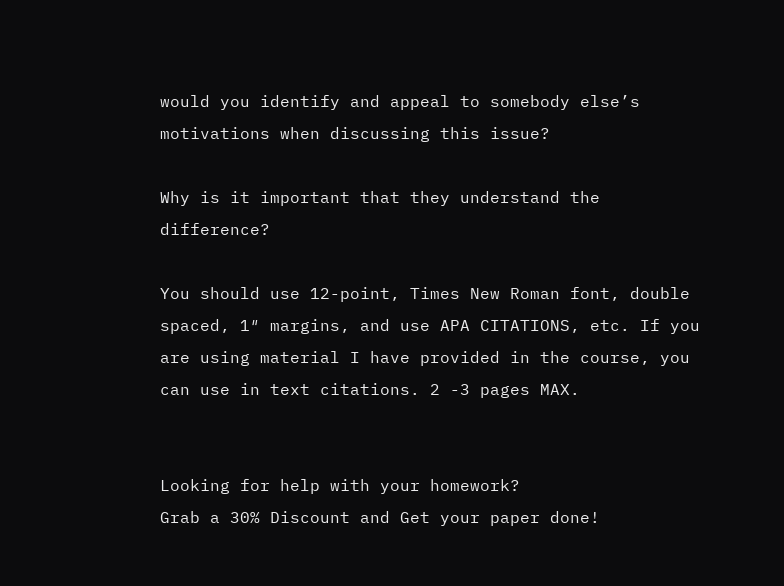would you identify and appeal to somebody else’s motivations when discussing this issue?

Why is it important that they understand the difference?

You should use 12-point, Times New Roman font, double spaced, 1″ margins, and use APA CITATIONS, etc. If you are using material I have provided in the course, you can use in text citations. 2 -3 pages MAX.


Looking for help with your homework?
Grab a 30% Discount and Get your paper done!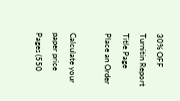30% OFF
Turnitin Report
Title Page
Place an Order

Calculate your paper price
Pages (550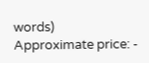words)
Approximate price: -